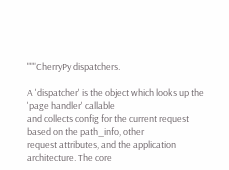"""CherryPy dispatchers.

A 'dispatcher' is the object which looks up the 'page handler' callable
and collects config for the current request based on the path_info, other
request attributes, and the application architecture. The core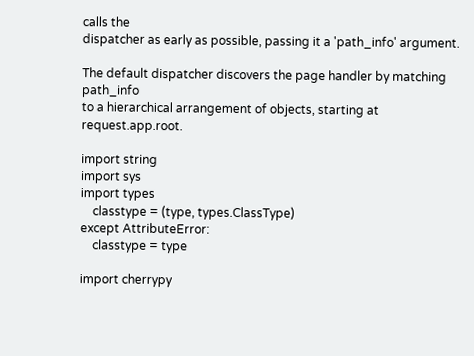calls the
dispatcher as early as possible, passing it a 'path_info' argument.

The default dispatcher discovers the page handler by matching path_info
to a hierarchical arrangement of objects, starting at request.app.root.

import string
import sys
import types
    classtype = (type, types.ClassType)
except AttributeError:
    classtype = type

import cherrypy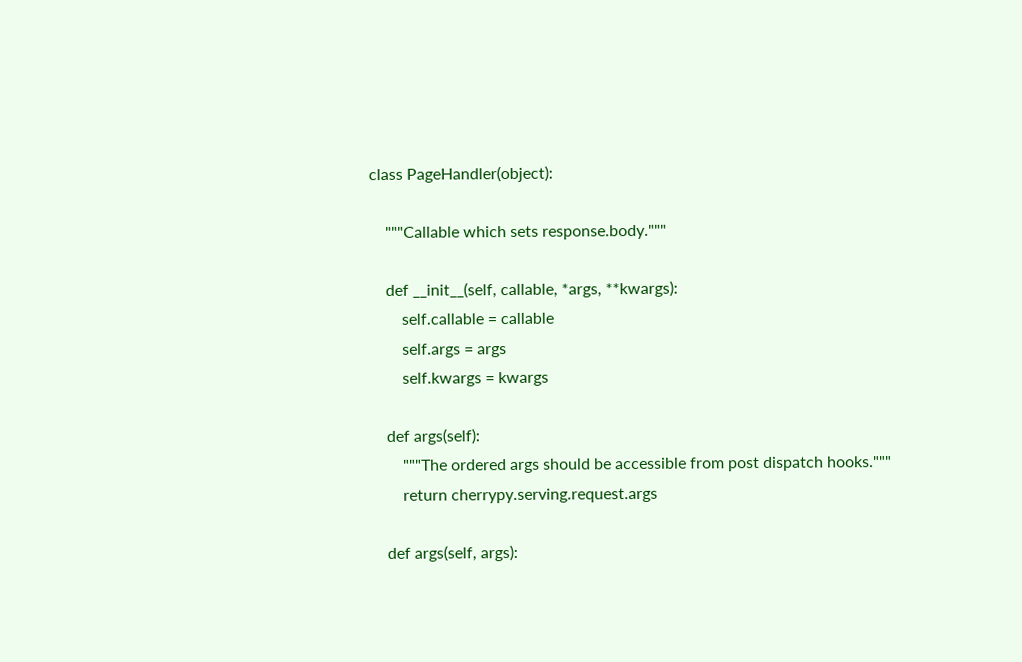class PageHandler(object):

    """Callable which sets response.body."""

    def __init__(self, callable, *args, **kwargs):
        self.callable = callable
        self.args = args
        self.kwargs = kwargs

    def args(self):
        """The ordered args should be accessible from post dispatch hooks."""
        return cherrypy.serving.request.args

    def args(self, args):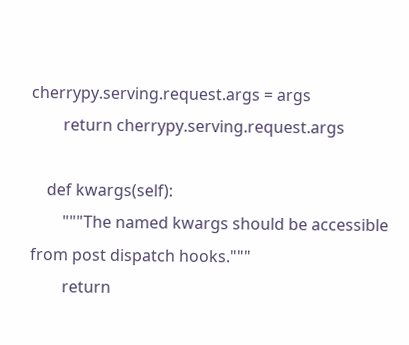cherrypy.serving.request.args = args
        return cherrypy.serving.request.args

    def kwargs(self):
        """The named kwargs should be accessible from post dispatch hooks."""
        return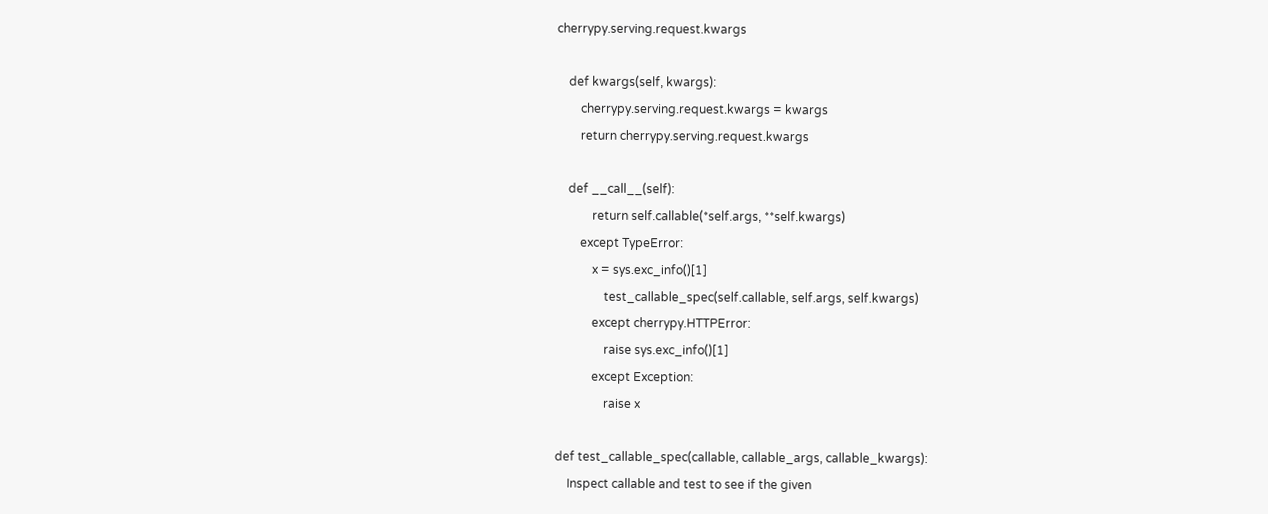cherrypy.serving.request.kwargs

    def kwargs(self, kwargs):
        cherrypy.serving.request.kwargs = kwargs
        return cherrypy.serving.request.kwargs

    def __call__(self):
            return self.callable(*self.args, **self.kwargs)
        except TypeError:
            x = sys.exc_info()[1]
                test_callable_spec(self.callable, self.args, self.kwargs)
            except cherrypy.HTTPError:
                raise sys.exc_info()[1]
            except Exception:
                raise x

def test_callable_spec(callable, callable_args, callable_kwargs):
    Inspect callable and test to see if the given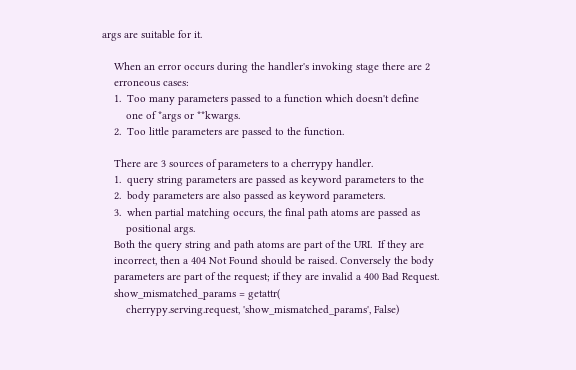args are suitable for it.

    When an error occurs during the handler's invoking stage there are 2
    erroneous cases:
    1.  Too many parameters passed to a function which doesn't define
        one of *args or **kwargs.
    2.  Too little parameters are passed to the function.

    There are 3 sources of parameters to a cherrypy handler.
    1.  query string parameters are passed as keyword parameters to the
    2.  body parameters are also passed as keyword parameters.
    3.  when partial matching occurs, the final path atoms are passed as
        positional args.
    Both the query string and path atoms are part of the URI.  If they are
    incorrect, then a 404 Not Found should be raised. Conversely the body
    parameters are part of the request; if they are invalid a 400 Bad Request.
    show_mismatched_params = getattr(
        cherrypy.serving.request, 'show_mismatched_params', False)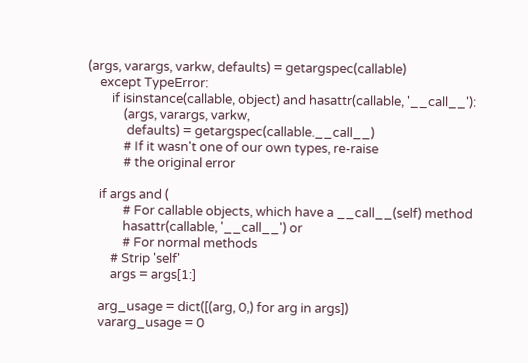(args, varargs, varkw, defaults) = getargspec(callable)
    except TypeError:
        if isinstance(callable, object) and hasattr(callable, '__call__'):
            (args, varargs, varkw,
             defaults) = getargspec(callable.__call__)
            # If it wasn't one of our own types, re-raise
            # the original error

    if args and (
            # For callable objects, which have a __call__(self) method
            hasattr(callable, '__call__') or
            # For normal methods
        # Strip 'self'
        args = args[1:]

    arg_usage = dict([(arg, 0,) for arg in args])
    vararg_usage = 0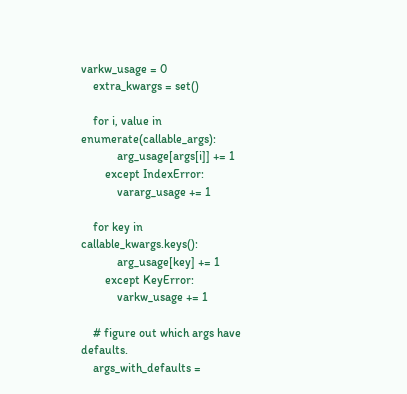varkw_usage = 0
    extra_kwargs = set()

    for i, value in enumerate(callable_args):
            arg_usage[args[i]] += 1
        except IndexError:
            vararg_usage += 1

    for key in callable_kwargs.keys():
            arg_usage[key] += 1
        except KeyError:
            varkw_usage += 1

    # figure out which args have defaults.
    args_with_defaults =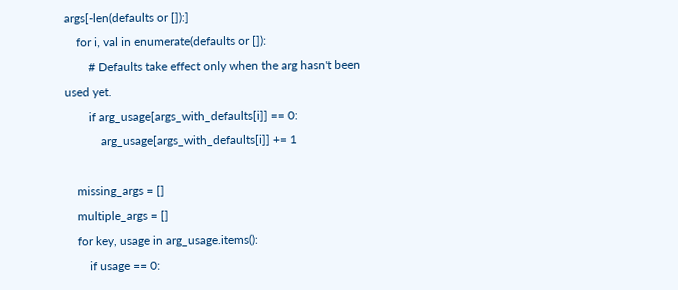args[-len(defaults or []):]
    for i, val in enumerate(defaults or []):
        # Defaults take effect only when the arg hasn't been used yet.
        if arg_usage[args_with_defaults[i]] == 0:
            arg_usage[args_with_defaults[i]] += 1

    missing_args = []
    multiple_args = []
    for key, usage in arg_usage.items():
        if usage == 0: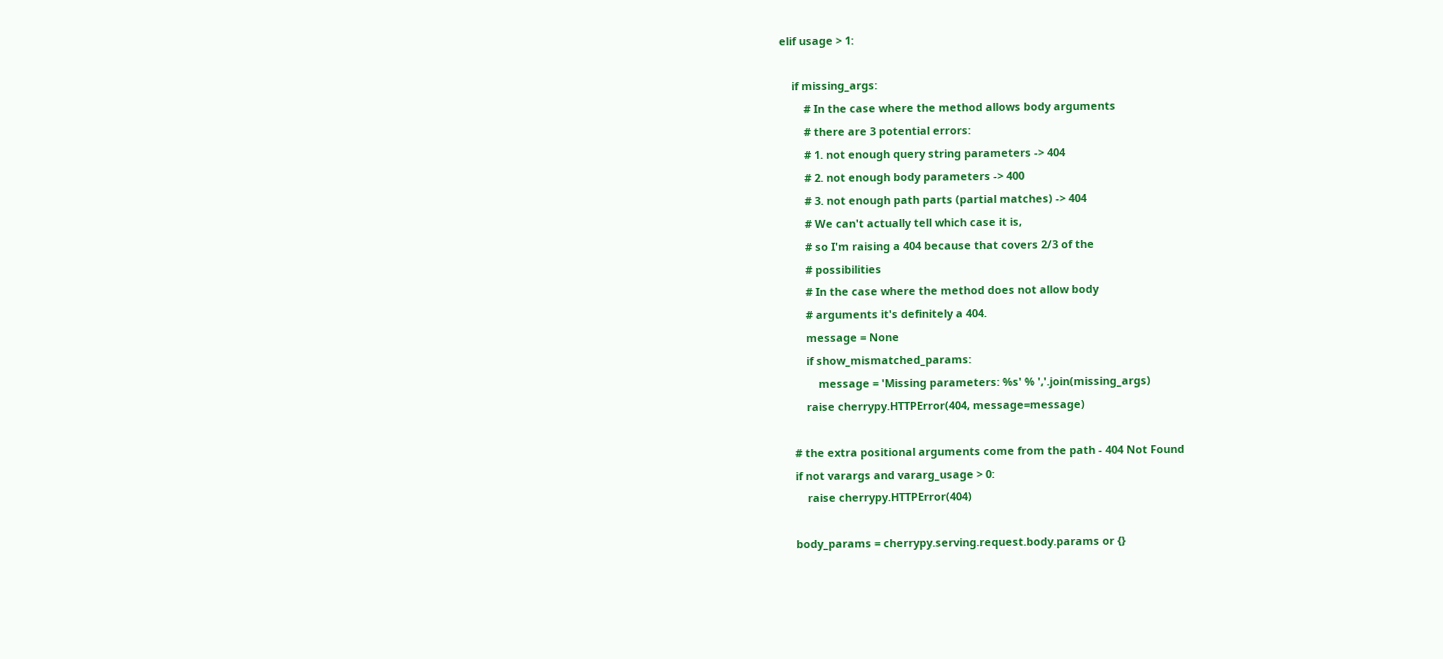elif usage > 1:

    if missing_args:
        # In the case where the method allows body arguments
        # there are 3 potential errors:
        # 1. not enough query string parameters -> 404
        # 2. not enough body parameters -> 400
        # 3. not enough path parts (partial matches) -> 404
        # We can't actually tell which case it is,
        # so I'm raising a 404 because that covers 2/3 of the
        # possibilities
        # In the case where the method does not allow body
        # arguments it's definitely a 404.
        message = None
        if show_mismatched_params:
            message = 'Missing parameters: %s' % ','.join(missing_args)
        raise cherrypy.HTTPError(404, message=message)

    # the extra positional arguments come from the path - 404 Not Found
    if not varargs and vararg_usage > 0:
        raise cherrypy.HTTPError(404)

    body_params = cherrypy.serving.request.body.params or {}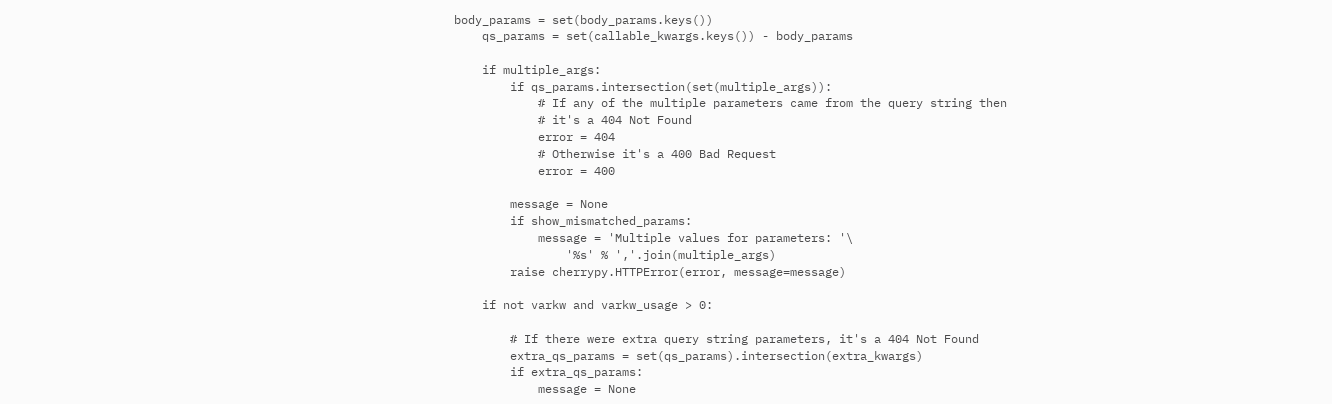body_params = set(body_params.keys())
    qs_params = set(callable_kwargs.keys()) - body_params

    if multiple_args:
        if qs_params.intersection(set(multiple_args)):
            # If any of the multiple parameters came from the query string then
            # it's a 404 Not Found
            error = 404
            # Otherwise it's a 400 Bad Request
            error = 400

        message = None
        if show_mismatched_params:
            message = 'Multiple values for parameters: '\
                '%s' % ','.join(multiple_args)
        raise cherrypy.HTTPError(error, message=message)

    if not varkw and varkw_usage > 0:

        # If there were extra query string parameters, it's a 404 Not Found
        extra_qs_params = set(qs_params).intersection(extra_kwargs)
        if extra_qs_params:
            message = None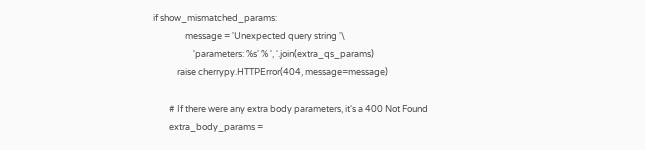if show_mismatched_params:
                message = 'Unexpected query string '\
                    'parameters: %s' % ', '.join(extra_qs_params)
            raise cherrypy.HTTPError(404, message=message)

        # If there were any extra body parameters, it's a 400 Not Found
        extra_body_params =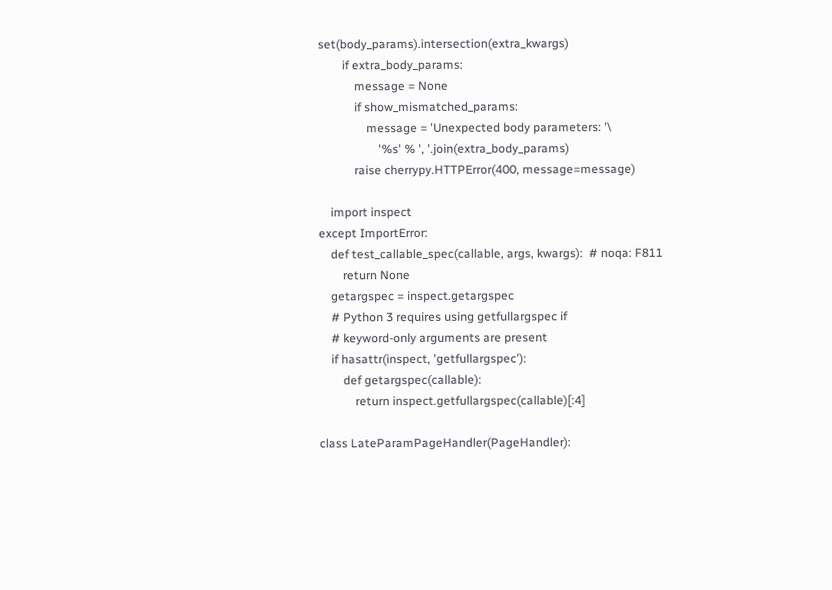set(body_params).intersection(extra_kwargs)
        if extra_body_params:
            message = None
            if show_mismatched_params:
                message = 'Unexpected body parameters: '\
                    '%s' % ', '.join(extra_body_params)
            raise cherrypy.HTTPError(400, message=message)

    import inspect
except ImportError:
    def test_callable_spec(callable, args, kwargs):  # noqa: F811
        return None
    getargspec = inspect.getargspec
    # Python 3 requires using getfullargspec if
    # keyword-only arguments are present
    if hasattr(inspect, 'getfullargspec'):
        def getargspec(callable):
            return inspect.getfullargspec(callable)[:4]

class LateParamPageHandler(PageHandler):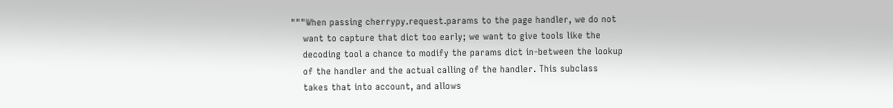"""When passing cherrypy.request.params to the page handler, we do not
    want to capture that dict too early; we want to give tools like the
    decoding tool a chance to modify the params dict in-between the lookup
    of the handler and the actual calling of the handler. This subclass
    takes that into account, and allows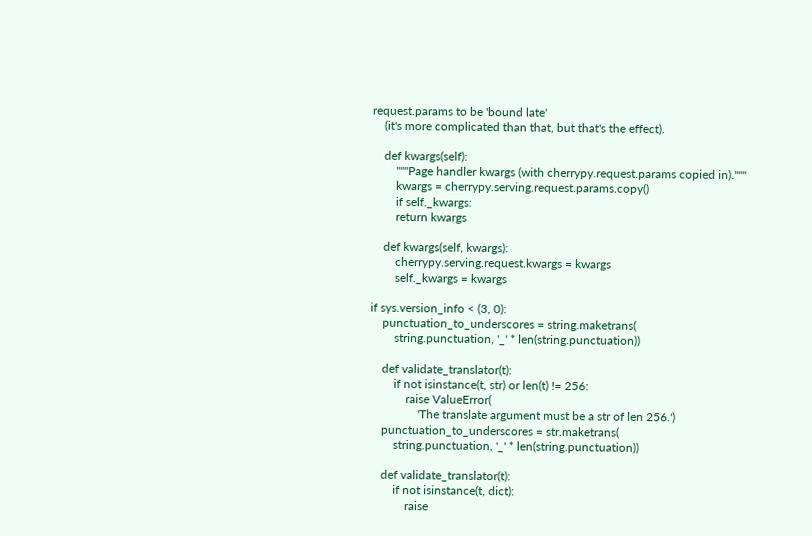request.params to be 'bound late'
    (it's more complicated than that, but that's the effect).

    def kwargs(self):
        """Page handler kwargs (with cherrypy.request.params copied in)."""
        kwargs = cherrypy.serving.request.params.copy()
        if self._kwargs:
        return kwargs

    def kwargs(self, kwargs):
        cherrypy.serving.request.kwargs = kwargs
        self._kwargs = kwargs

if sys.version_info < (3, 0):
    punctuation_to_underscores = string.maketrans(
        string.punctuation, '_' * len(string.punctuation))

    def validate_translator(t):
        if not isinstance(t, str) or len(t) != 256:
            raise ValueError(
                'The translate argument must be a str of len 256.')
    punctuation_to_underscores = str.maketrans(
        string.punctuation, '_' * len(string.punctuation))

    def validate_translator(t):
        if not isinstance(t, dict):
            raise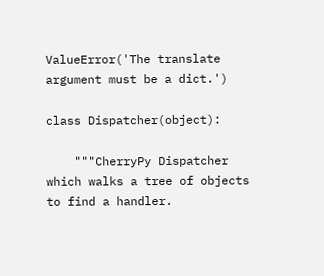ValueError('The translate argument must be a dict.')

class Dispatcher(object):

    """CherryPy Dispatcher which walks a tree of objects to find a handler.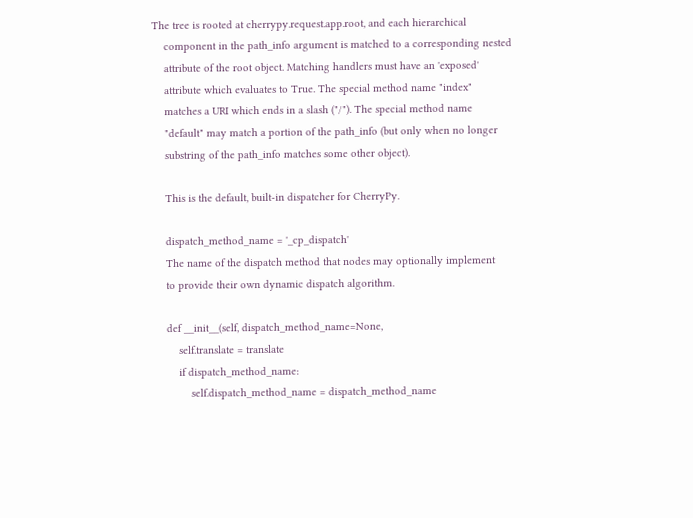The tree is rooted at cherrypy.request.app.root, and each hierarchical
    component in the path_info argument is matched to a corresponding nested
    attribute of the root object. Matching handlers must have an 'exposed'
    attribute which evaluates to True. The special method name "index"
    matches a URI which ends in a slash ("/"). The special method name
    "default" may match a portion of the path_info (but only when no longer
    substring of the path_info matches some other object).

    This is the default, built-in dispatcher for CherryPy.

    dispatch_method_name = '_cp_dispatch'
    The name of the dispatch method that nodes may optionally implement
    to provide their own dynamic dispatch algorithm.

    def __init__(self, dispatch_method_name=None,
        self.translate = translate
        if dispatch_method_name:
            self.dispatch_method_name = dispatch_method_name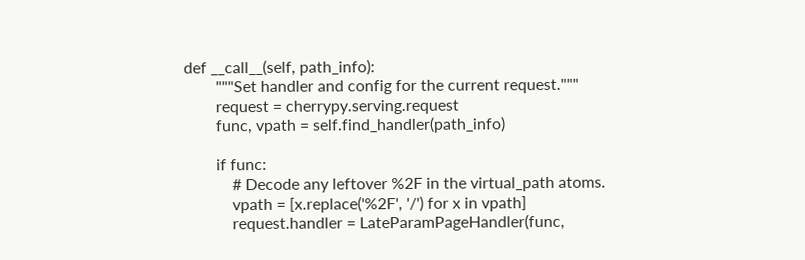def __call__(self, path_info):
        """Set handler and config for the current request."""
        request = cherrypy.serving.request
        func, vpath = self.find_handler(path_info)

        if func:
            # Decode any leftover %2F in the virtual_path atoms.
            vpath = [x.replace('%2F', '/') for x in vpath]
            request.handler = LateParamPageHandler(func,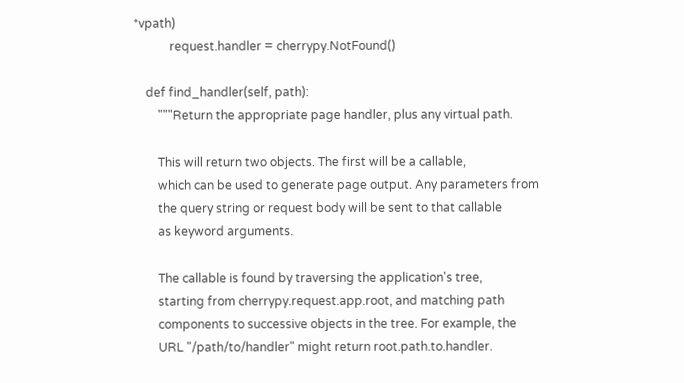*vpath)
            request.handler = cherrypy.NotFound()

    def find_handler(self, path):
        """Return the appropriate page handler, plus any virtual path.

        This will return two objects. The first will be a callable,
        which can be used to generate page output. Any parameters from
        the query string or request body will be sent to that callable
        as keyword arguments.

        The callable is found by traversing the application's tree,
        starting from cherrypy.request.app.root, and matching path
        components to successive objects in the tree. For example, the
        URL "/path/to/handler" might return root.path.to.handler.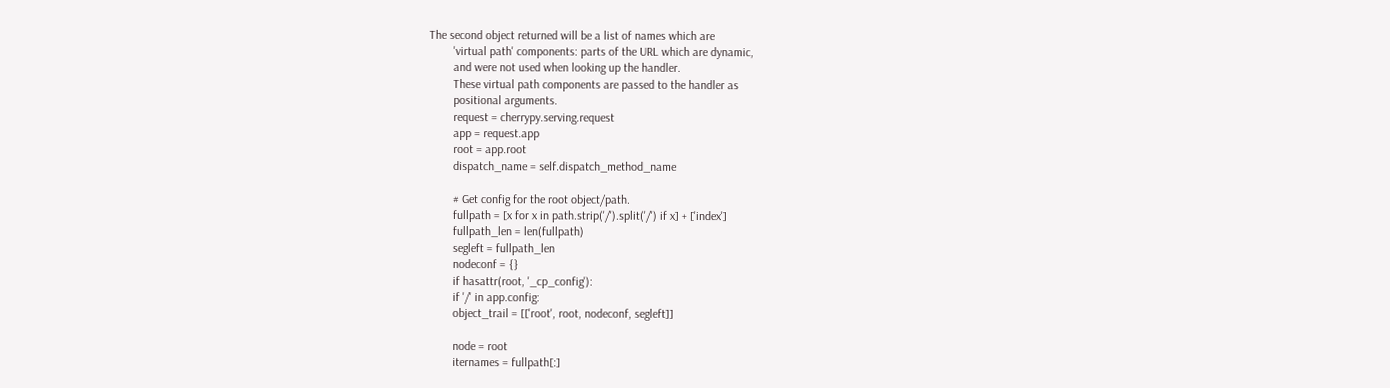The second object returned will be a list of names which are
        'virtual path' components: parts of the URL which are dynamic,
        and were not used when looking up the handler.
        These virtual path components are passed to the handler as
        positional arguments.
        request = cherrypy.serving.request
        app = request.app
        root = app.root
        dispatch_name = self.dispatch_method_name

        # Get config for the root object/path.
        fullpath = [x for x in path.strip('/').split('/') if x] + ['index']
        fullpath_len = len(fullpath)
        segleft = fullpath_len
        nodeconf = {}
        if hasattr(root, '_cp_config'):
        if '/' in app.config:
        object_trail = [['root', root, nodeconf, segleft]]

        node = root
        iternames = fullpath[:]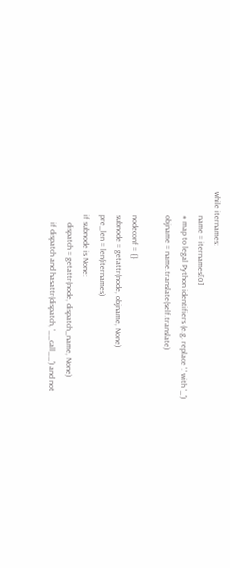while iternames:
            name = iternames[0]
            # map to legal Python identifiers (e.g. replace '.' with '_')
            objname = name.translate(self.translate)

            nodeconf = {}
            subnode = getattr(node, objname, None)
            pre_len = len(iternames)
            if subnode is None:
                dispatch = getattr(node, dispatch_name, None)
                if dispatch and hasattr(dispatch, '__call__') and not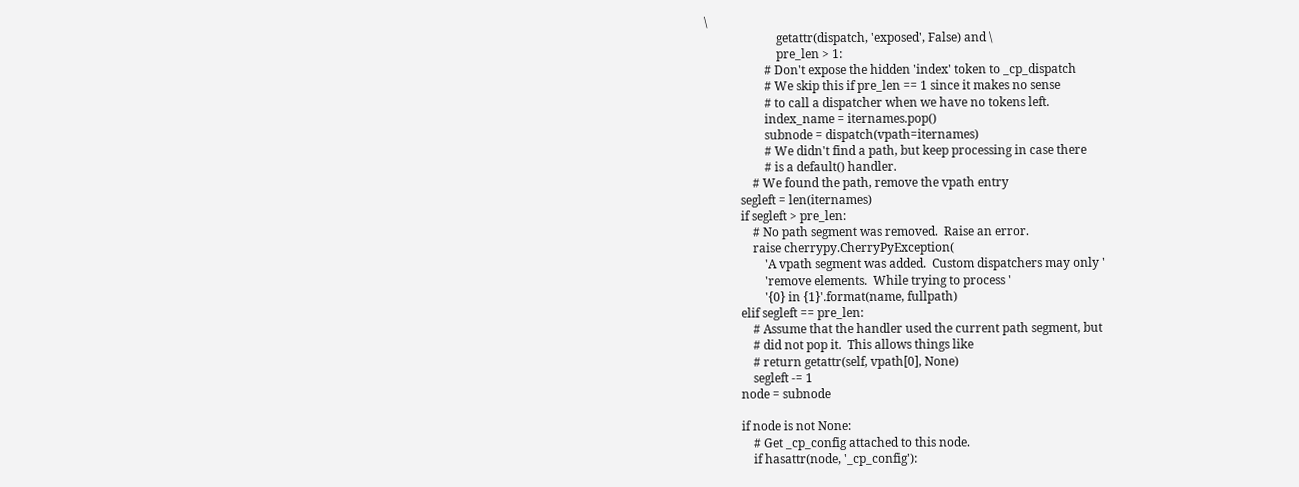\
                        getattr(dispatch, 'exposed', False) and \
                        pre_len > 1:
                    # Don't expose the hidden 'index' token to _cp_dispatch
                    # We skip this if pre_len == 1 since it makes no sense
                    # to call a dispatcher when we have no tokens left.
                    index_name = iternames.pop()
                    subnode = dispatch(vpath=iternames)
                    # We didn't find a path, but keep processing in case there
                    # is a default() handler.
                # We found the path, remove the vpath entry
            segleft = len(iternames)
            if segleft > pre_len:
                # No path segment was removed.  Raise an error.
                raise cherrypy.CherryPyException(
                    'A vpath segment was added.  Custom dispatchers may only '
                    'remove elements.  While trying to process '
                    '{0} in {1}'.format(name, fullpath)
            elif segleft == pre_len:
                # Assume that the handler used the current path segment, but
                # did not pop it.  This allows things like
                # return getattr(self, vpath[0], None)
                segleft -= 1
            node = subnode

            if node is not None:
                # Get _cp_config attached to this node.
                if hasattr(node, '_cp_config'):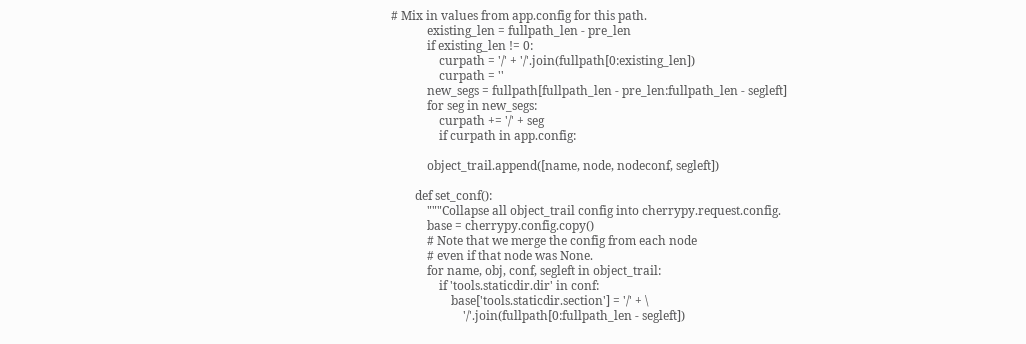# Mix in values from app.config for this path.
            existing_len = fullpath_len - pre_len
            if existing_len != 0:
                curpath = '/' + '/'.join(fullpath[0:existing_len])
                curpath = ''
            new_segs = fullpath[fullpath_len - pre_len:fullpath_len - segleft]
            for seg in new_segs:
                curpath += '/' + seg
                if curpath in app.config:

            object_trail.append([name, node, nodeconf, segleft])

        def set_conf():
            """Collapse all object_trail config into cherrypy.request.config.
            base = cherrypy.config.copy()
            # Note that we merge the config from each node
            # even if that node was None.
            for name, obj, conf, segleft in object_trail:
                if 'tools.staticdir.dir' in conf:
                    base['tools.staticdir.section'] = '/' + \
                        '/'.join(fullpath[0:fullpath_len - segleft])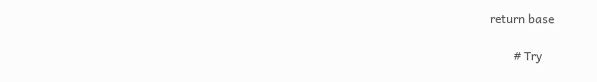return base

        # Try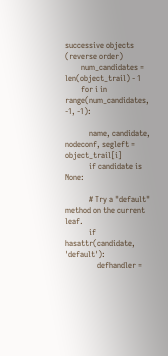successive objects (reverse order)
        num_candidates = len(object_trail) - 1
        for i in range(num_candidates, -1, -1):

            name, candidate, nodeconf, segleft = object_trail[i]
            if candidate is None:

            # Try a "default" method on the current leaf.
            if hasattr(candidate, 'default'):
                defhandler =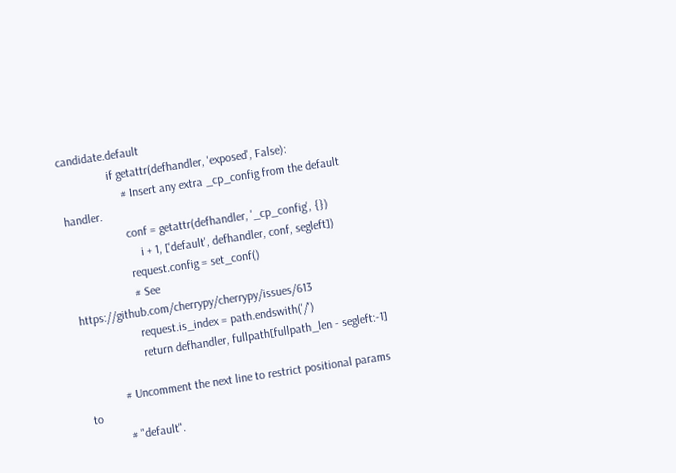candidate.default
                if getattr(defhandler, 'exposed', False):
                    # Insert any extra _cp_config from the default handler.
                    conf = getattr(defhandler, '_cp_config', {})
                        i + 1, ['default', defhandler, conf, segleft])
                    request.config = set_conf()
                    # See https://github.com/cherrypy/cherrypy/issues/613
                    request.is_index = path.endswith('/')
                    return defhandler, fullpath[fullpath_len - segleft:-1]

            # Uncomment the next line to restrict positional params to
            # "default".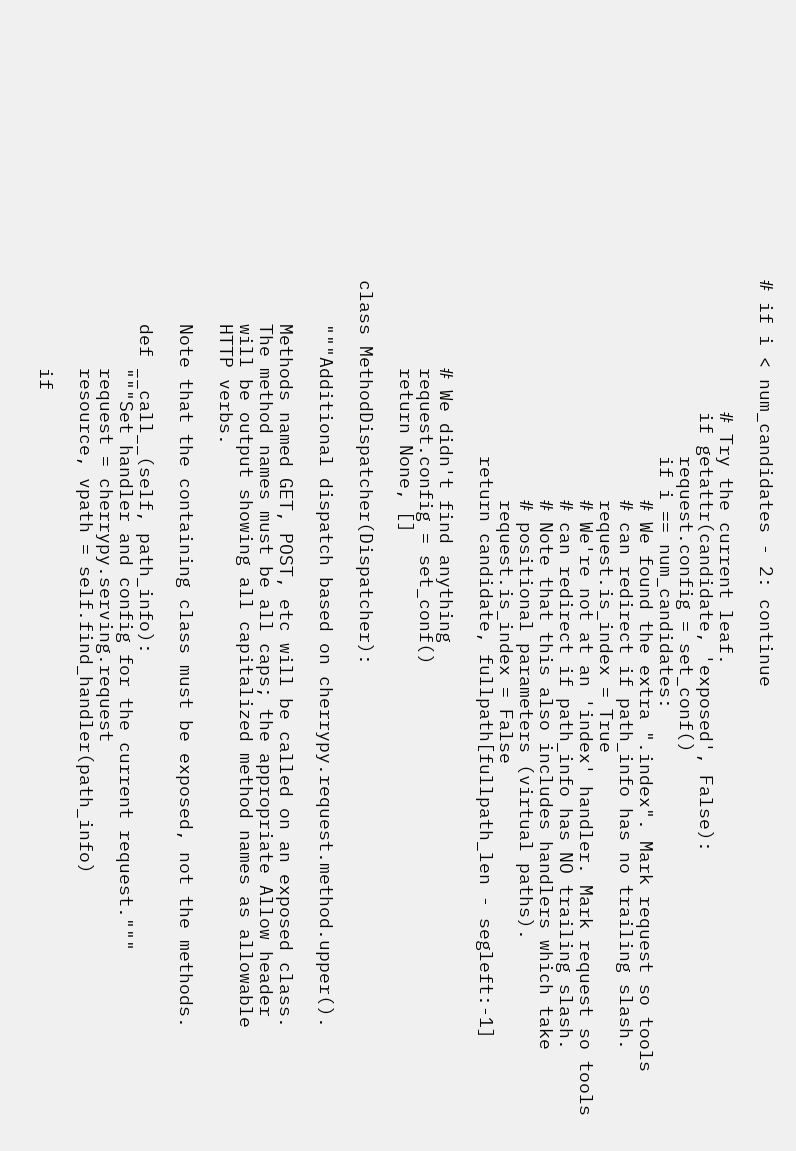# if i < num_candidates - 2: continue

            # Try the current leaf.
            if getattr(candidate, 'exposed', False):
                request.config = set_conf()
                if i == num_candidates:
                    # We found the extra ".index". Mark request so tools
                    # can redirect if path_info has no trailing slash.
                    request.is_index = True
                    # We're not at an 'index' handler. Mark request so tools
                    # can redirect if path_info has NO trailing slash.
                    # Note that this also includes handlers which take
                    # positional parameters (virtual paths).
                    request.is_index = False
                return candidate, fullpath[fullpath_len - segleft:-1]

        # We didn't find anything
        request.config = set_conf()
        return None, []

class MethodDispatcher(Dispatcher):

    """Additional dispatch based on cherrypy.request.method.upper().

    Methods named GET, POST, etc will be called on an exposed class.
    The method names must be all caps; the appropriate Allow header
    will be output showing all capitalized method names as allowable
    HTTP verbs.

    Note that the containing class must be exposed, not the methods.

    def __call__(self, path_info):
        """Set handler and config for the current request."""
        request = cherrypy.serving.request
        resource, vpath = self.find_handler(path_info)

        if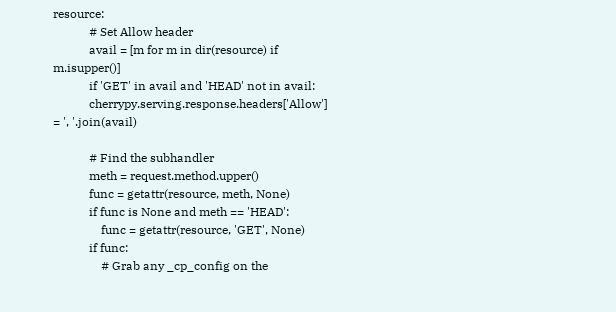resource:
            # Set Allow header
            avail = [m for m in dir(resource) if m.isupper()]
            if 'GET' in avail and 'HEAD' not in avail:
            cherrypy.serving.response.headers['Allow'] = ', '.join(avail)

            # Find the subhandler
            meth = request.method.upper()
            func = getattr(resource, meth, None)
            if func is None and meth == 'HEAD':
                func = getattr(resource, 'GET', None)
            if func:
                # Grab any _cp_config on the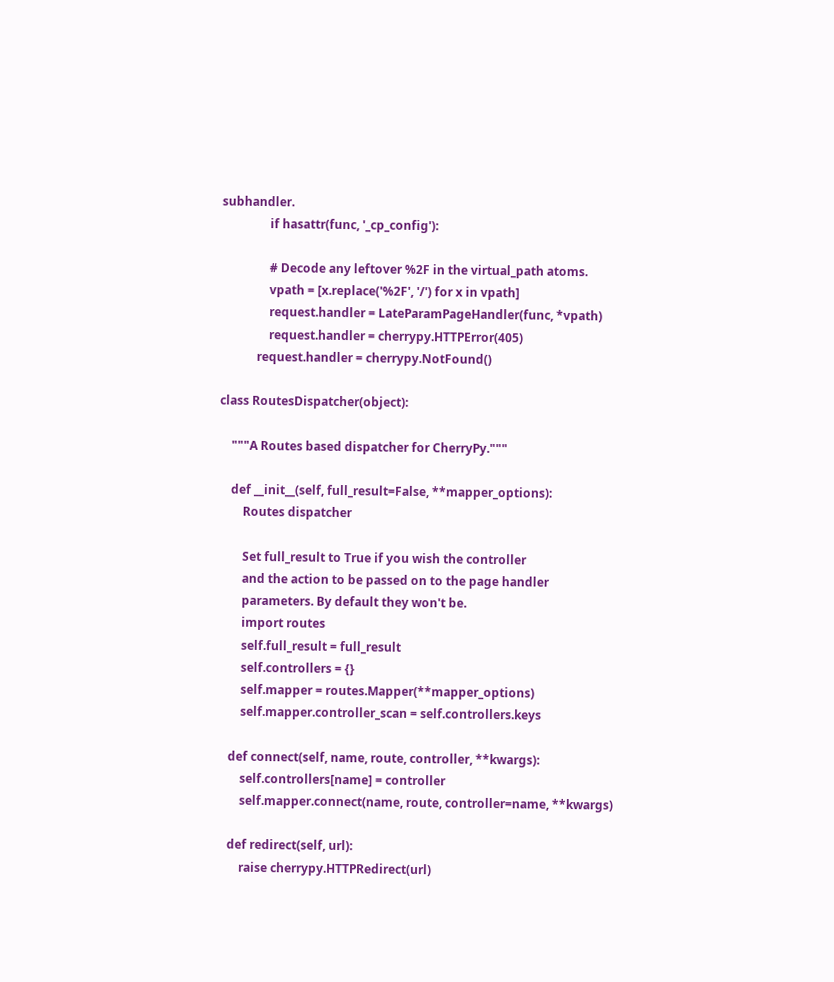subhandler.
                if hasattr(func, '_cp_config'):

                # Decode any leftover %2F in the virtual_path atoms.
                vpath = [x.replace('%2F', '/') for x in vpath]
                request.handler = LateParamPageHandler(func, *vpath)
                request.handler = cherrypy.HTTPError(405)
            request.handler = cherrypy.NotFound()

class RoutesDispatcher(object):

    """A Routes based dispatcher for CherryPy."""

    def __init__(self, full_result=False, **mapper_options):
        Routes dispatcher

        Set full_result to True if you wish the controller
        and the action to be passed on to the page handler
        parameters. By default they won't be.
        import routes
        self.full_result = full_result
        self.controllers = {}
        self.mapper = routes.Mapper(**mapper_options)
        self.mapper.controller_scan = self.controllers.keys

    def connect(self, name, route, controller, **kwargs):
        self.controllers[name] = controller
        self.mapper.connect(name, route, controller=name, **kwargs)

    def redirect(self, url):
        raise cherrypy.HTTPRedirect(url)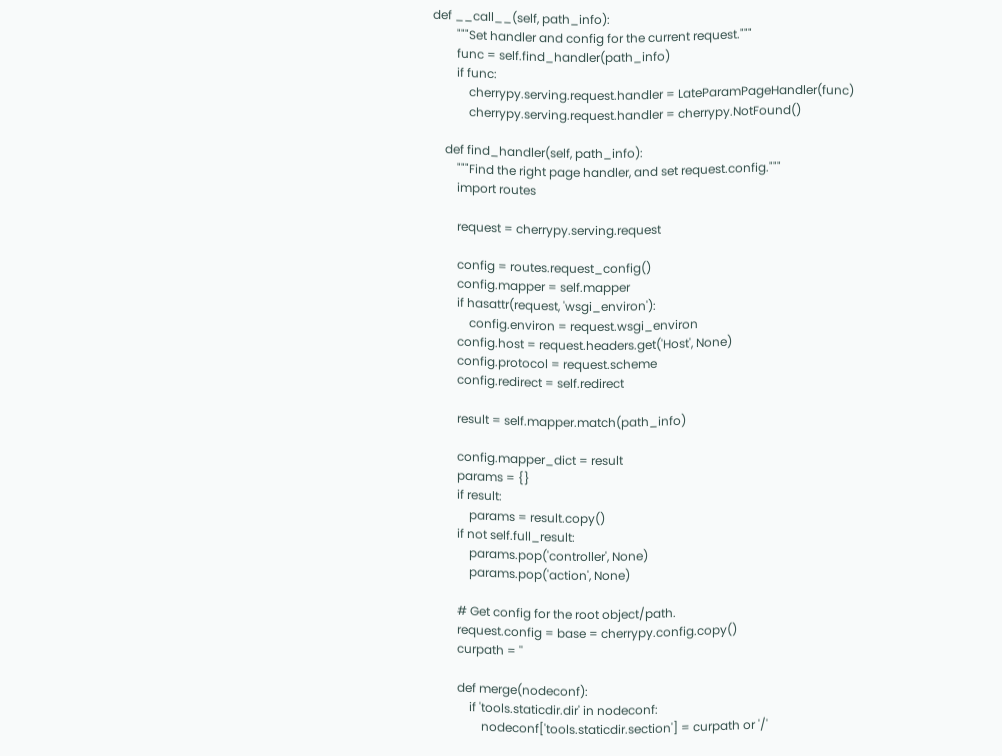def __call__(self, path_info):
        """Set handler and config for the current request."""
        func = self.find_handler(path_info)
        if func:
            cherrypy.serving.request.handler = LateParamPageHandler(func)
            cherrypy.serving.request.handler = cherrypy.NotFound()

    def find_handler(self, path_info):
        """Find the right page handler, and set request.config."""
        import routes

        request = cherrypy.serving.request

        config = routes.request_config()
        config.mapper = self.mapper
        if hasattr(request, 'wsgi_environ'):
            config.environ = request.wsgi_environ
        config.host = request.headers.get('Host', None)
        config.protocol = request.scheme
        config.redirect = self.redirect

        result = self.mapper.match(path_info)

        config.mapper_dict = result
        params = {}
        if result:
            params = result.copy()
        if not self.full_result:
            params.pop('controller', None)
            params.pop('action', None)

        # Get config for the root object/path.
        request.config = base = cherrypy.config.copy()
        curpath = ''

        def merge(nodeconf):
            if 'tools.staticdir.dir' in nodeconf:
                nodeconf['tools.staticdir.section'] = curpath or '/'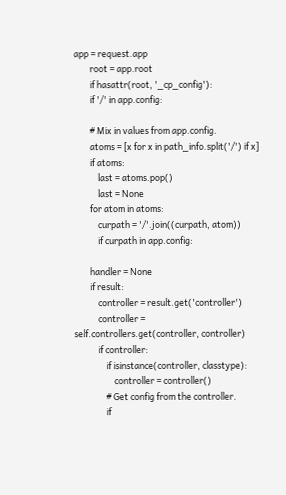app = request.app
        root = app.root
        if hasattr(root, '_cp_config'):
        if '/' in app.config:

        # Mix in values from app.config.
        atoms = [x for x in path_info.split('/') if x]
        if atoms:
            last = atoms.pop()
            last = None
        for atom in atoms:
            curpath = '/'.join((curpath, atom))
            if curpath in app.config:

        handler = None
        if result:
            controller = result.get('controller')
            controller = self.controllers.get(controller, controller)
            if controller:
                if isinstance(controller, classtype):
                    controller = controller()
                # Get config from the controller.
                if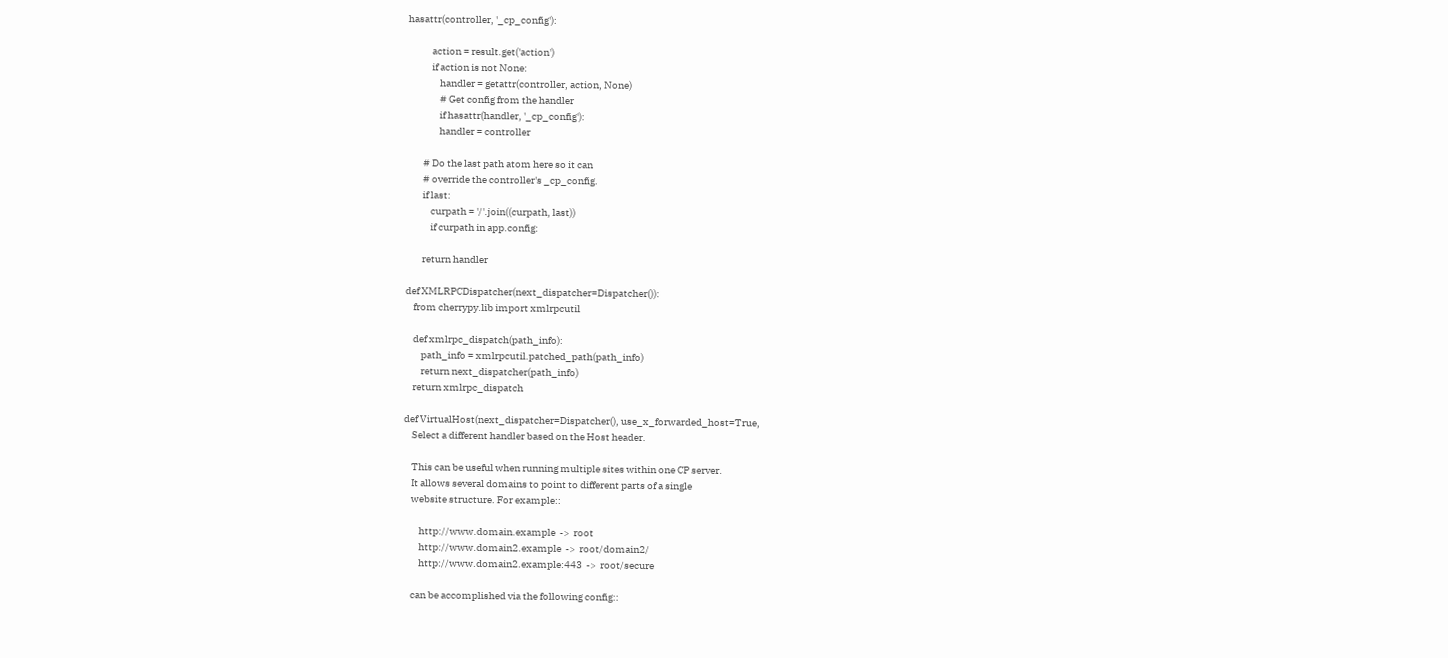hasattr(controller, '_cp_config'):

            action = result.get('action')
            if action is not None:
                handler = getattr(controller, action, None)
                # Get config from the handler
                if hasattr(handler, '_cp_config'):
                handler = controller

        # Do the last path atom here so it can
        # override the controller's _cp_config.
        if last:
            curpath = '/'.join((curpath, last))
            if curpath in app.config:

        return handler

def XMLRPCDispatcher(next_dispatcher=Dispatcher()):
    from cherrypy.lib import xmlrpcutil

    def xmlrpc_dispatch(path_info):
        path_info = xmlrpcutil.patched_path(path_info)
        return next_dispatcher(path_info)
    return xmlrpc_dispatch

def VirtualHost(next_dispatcher=Dispatcher(), use_x_forwarded_host=True,
    Select a different handler based on the Host header.

    This can be useful when running multiple sites within one CP server.
    It allows several domains to point to different parts of a single
    website structure. For example::

        http://www.domain.example  ->  root
        http://www.domain2.example  ->  root/domain2/
        http://www.domain2.example:443  ->  root/secure

    can be accomplished via the following config::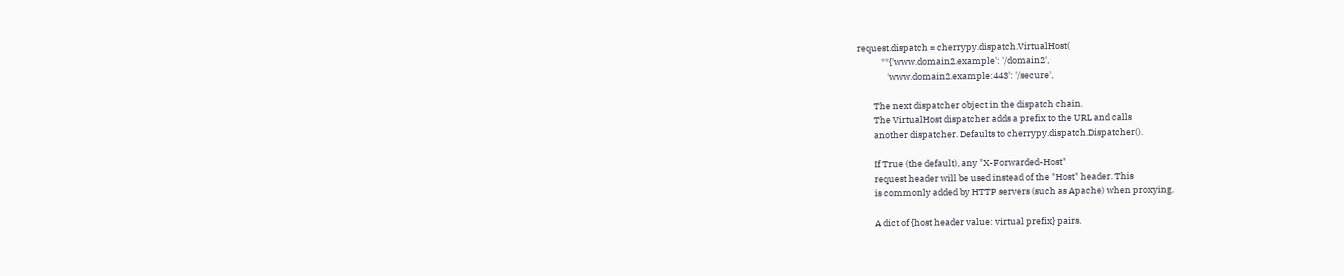request.dispatch = cherrypy.dispatch.VirtualHost(
            **{'www.domain2.example': '/domain2',
               'www.domain2.example:443': '/secure',

        The next dispatcher object in the dispatch chain.
        The VirtualHost dispatcher adds a prefix to the URL and calls
        another dispatcher. Defaults to cherrypy.dispatch.Dispatcher().

        If True (the default), any "X-Forwarded-Host"
        request header will be used instead of the "Host" header. This
        is commonly added by HTTP servers (such as Apache) when proxying.

        A dict of {host header value: virtual prefix} pairs.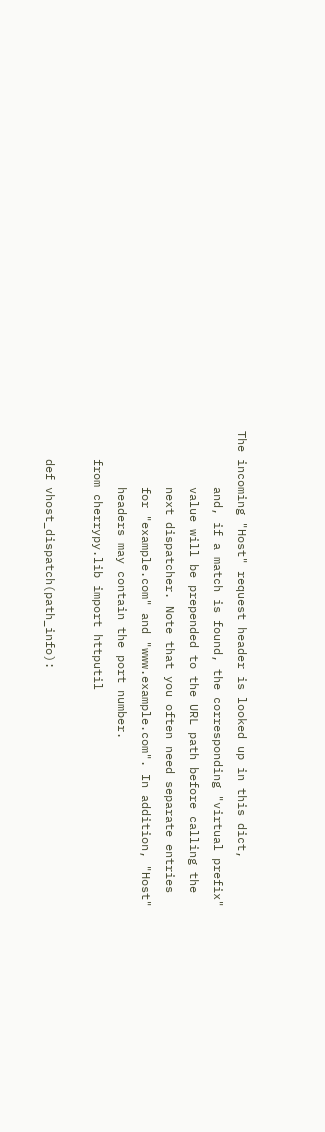The incoming "Host" request header is looked up in this dict,
        and, if a match is found, the corresponding "virtual prefix"
        value will be prepended to the URL path before calling the
        next dispatcher. Note that you often need separate entries
        for "example.com" and "www.example.com". In addition, "Host"
        headers may contain the port number.
    from cherrypy.lib import httputil

    def vhost_dispatch(path_info):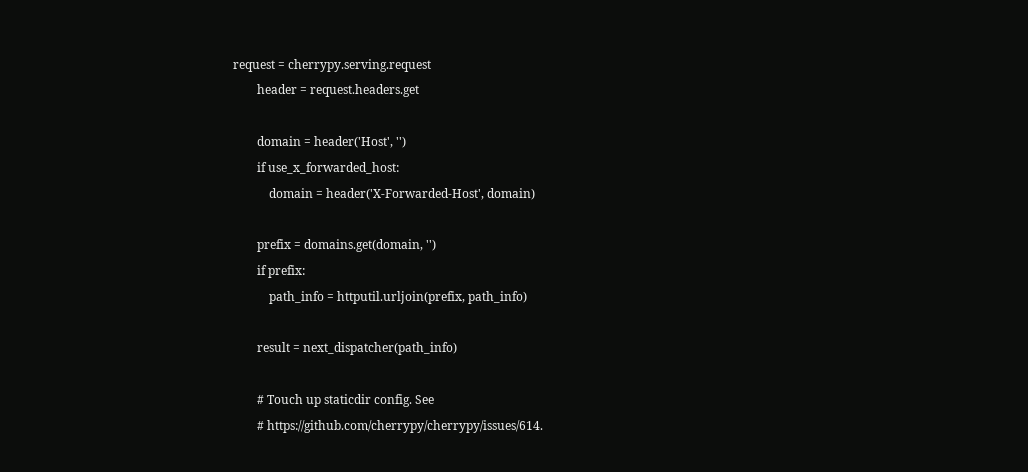request = cherrypy.serving.request
        header = request.headers.get

        domain = header('Host', '')
        if use_x_forwarded_host:
            domain = header('X-Forwarded-Host', domain)

        prefix = domains.get(domain, '')
        if prefix:
            path_info = httputil.urljoin(prefix, path_info)

        result = next_dispatcher(path_info)

        # Touch up staticdir config. See
        # https://github.com/cherrypy/cherrypy/issues/614.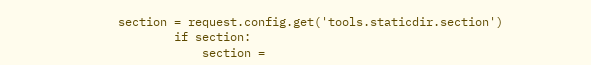section = request.config.get('tools.staticdir.section')
        if section:
            section =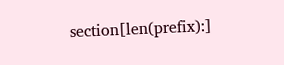section[len(prefix):]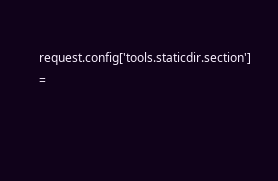request.config['tools.staticdir.section'] =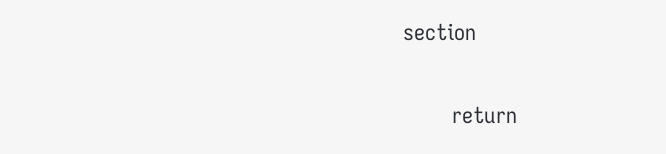section

        return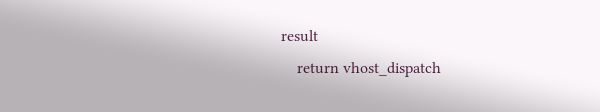result
    return vhost_dispatch